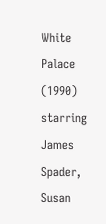White Palace (1990) starring James Spader, Susan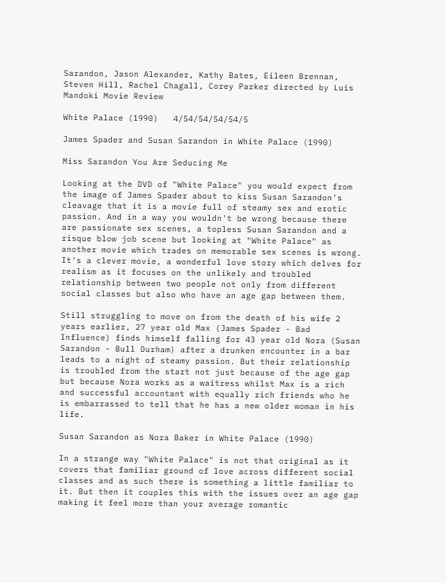Sarandon, Jason Alexander, Kathy Bates, Eileen Brennan, Steven Hill, Rachel Chagall, Corey Parker directed by Luis Mandoki Movie Review

White Palace (1990)   4/54/54/54/54/5

James Spader and Susan Sarandon in White Palace (1990)

Miss Sarandon You Are Seducing Me

Looking at the DVD of "White Palace" you would expect from the image of James Spader about to kiss Susan Sarandon's cleavage that it is a movie full of steamy sex and erotic passion. And in a way you wouldn't be wrong because there are passionate sex scenes, a topless Susan Sarandon and a risque blow job scene but looking at "White Palace" as another movie which trades on memorable sex scenes is wrong. It's a clever movie, a wonderful love story which delves for realism as it focuses on the unlikely and troubled relationship between two people not only from different social classes but also who have an age gap between them.

Still struggling to move on from the death of his wife 2 years earlier, 27 year old Max (James Spader - Bad Influence) finds himself falling for 43 year old Nora (Susan Sarandon - Bull Durham) after a drunken encounter in a bar leads to a night of steamy passion. But their relationship is troubled from the start not just because of the age gap but because Nora works as a waitress whilst Max is a rich and successful accountant with equally rich friends who he is embarrassed to tell that he has a new older woman in his life.

Susan Sarandon as Nora Baker in White Palace (1990)

In a strange way "White Palace" is not that original as it covers that familiar ground of love across different social classes and as such there is something a little familiar to it. But then it couples this with the issues over an age gap making it feel more than your average romantic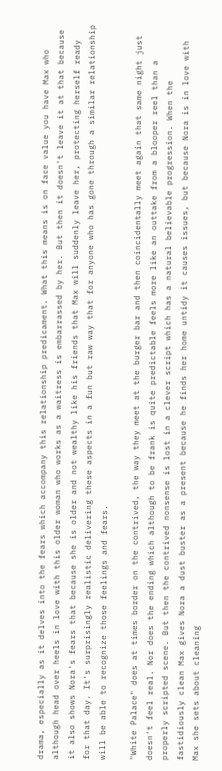drama, especially as it delves into the fears which accompany this relationship predicament. What this means is on face value you have Max who although head over heels in love with this older woman who works as a waitress is embarrassed by her. But then it doesn't leave it at that because it also shows Nora's fears that because she is older and not wealthy like his friends that Max will suddenly leave her, protecting herself ready for that day. It's surprisingly realistic delivering these aspects in a fun but raw way that for anyone who has gone through a similar relationship will be able to recognize those feelings and fears.

"White Palace" does at times border on the contrived, the way they meet at the burger bar and then coincidentally meet again that same night just doesn't feel real. Nor does the ending which although to be frank is quite predictable feels more like an outtake from a blooper reel than a properly scripted scene. But then the contrived nonsense is lost in a clever script which has a natural believable progression. When the fastidiously clean Max gives Nora a dust buster as a present because he finds her home untidy it causes issues, but because Nora is in love with Max she sets about cleaning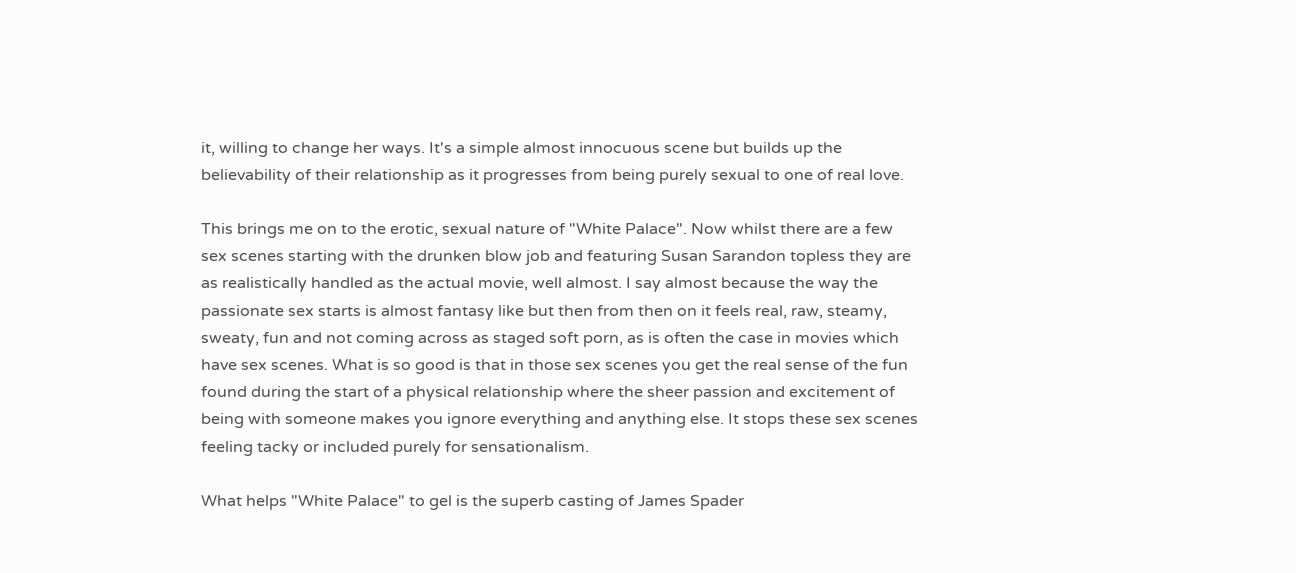it, willing to change her ways. It's a simple almost innocuous scene but builds up the believability of their relationship as it progresses from being purely sexual to one of real love.

This brings me on to the erotic, sexual nature of "White Palace". Now whilst there are a few sex scenes starting with the drunken blow job and featuring Susan Sarandon topless they are as realistically handled as the actual movie, well almost. I say almost because the way the passionate sex starts is almost fantasy like but then from then on it feels real, raw, steamy, sweaty, fun and not coming across as staged soft porn, as is often the case in movies which have sex scenes. What is so good is that in those sex scenes you get the real sense of the fun found during the start of a physical relationship where the sheer passion and excitement of being with someone makes you ignore everything and anything else. It stops these sex scenes feeling tacky or included purely for sensationalism.

What helps "White Palace" to gel is the superb casting of James Spader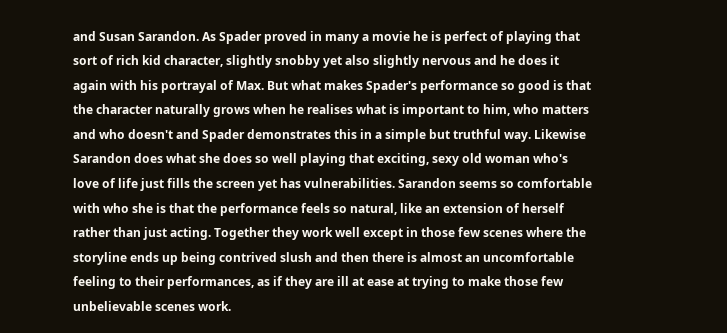and Susan Sarandon. As Spader proved in many a movie he is perfect of playing that sort of rich kid character, slightly snobby yet also slightly nervous and he does it again with his portrayal of Max. But what makes Spader's performance so good is that the character naturally grows when he realises what is important to him, who matters and who doesn't and Spader demonstrates this in a simple but truthful way. Likewise Sarandon does what she does so well playing that exciting, sexy old woman who's love of life just fills the screen yet has vulnerabilities. Sarandon seems so comfortable with who she is that the performance feels so natural, like an extension of herself rather than just acting. Together they work well except in those few scenes where the storyline ends up being contrived slush and then there is almost an uncomfortable feeling to their performances, as if they are ill at ease at trying to make those few unbelievable scenes work.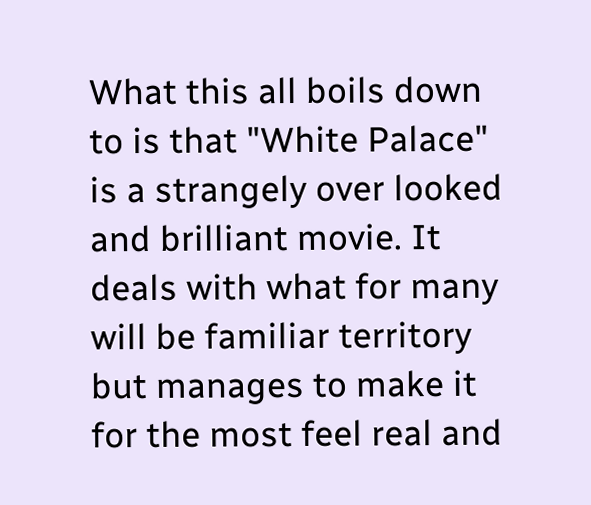What this all boils down to is that "White Palace" is a strangely over looked and brilliant movie. It deals with what for many will be familiar territory but manages to make it for the most feel real and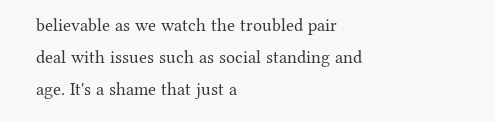believable as we watch the troubled pair deal with issues such as social standing and age. It's a shame that just a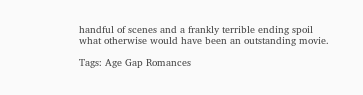handful of scenes and a frankly terrible ending spoil what otherwise would have been an outstanding movie.

Tags: Age Gap Romances